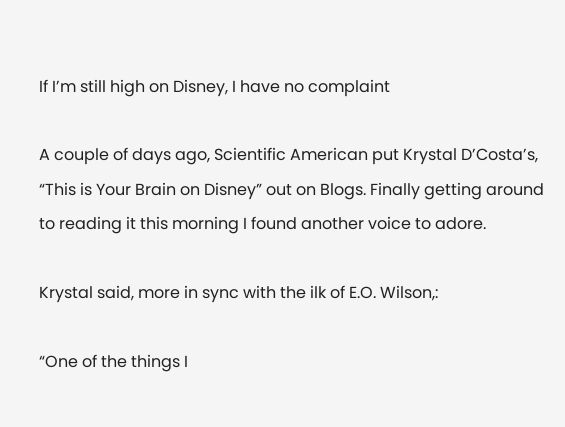If I’m still high on Disney, I have no complaint

A couple of days ago, Scientific American put Krystal D’Costa’s, “This is Your Brain on Disney” out on Blogs. Finally getting around to reading it this morning I found another voice to adore.

Krystal said, more in sync with the ilk of E.O. Wilson,:

“One of the things I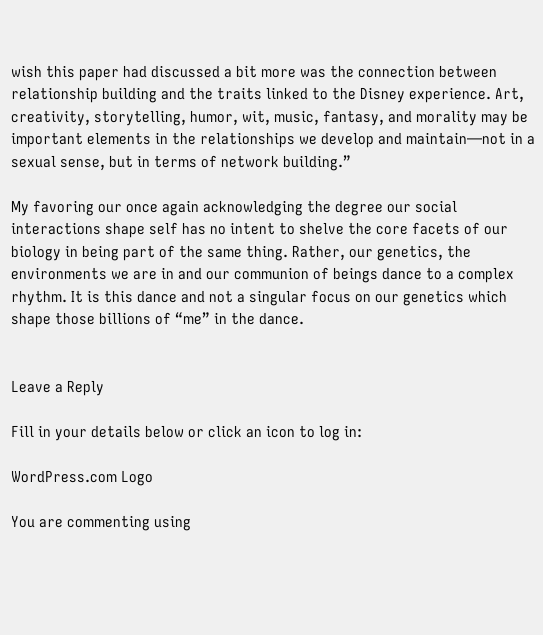wish this paper had discussed a bit more was the connection between relationship building and the traits linked to the Disney experience. Art, creativity, storytelling, humor, wit, music, fantasy, and morality may be important elements in the relationships we develop and maintain—not in a sexual sense, but in terms of network building.”

My favoring our once again acknowledging the degree our social interactions shape self has no intent to shelve the core facets of our biology in being part of the same thing. Rather, our genetics, the environments we are in and our communion of beings dance to a complex rhythm. It is this dance and not a singular focus on our genetics which shape those billions of “me” in the dance.


Leave a Reply

Fill in your details below or click an icon to log in:

WordPress.com Logo

You are commenting using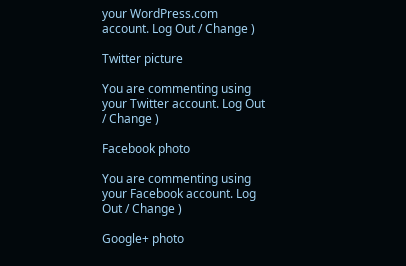your WordPress.com account. Log Out / Change )

Twitter picture

You are commenting using your Twitter account. Log Out / Change )

Facebook photo

You are commenting using your Facebook account. Log Out / Change )

Google+ photo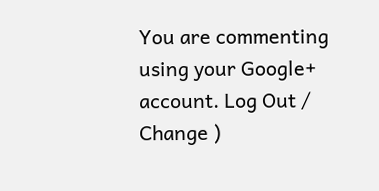You are commenting using your Google+ account. Log Out / Change )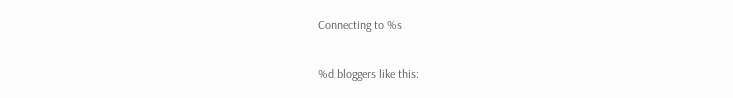Connecting to %s

%d bloggers like this: